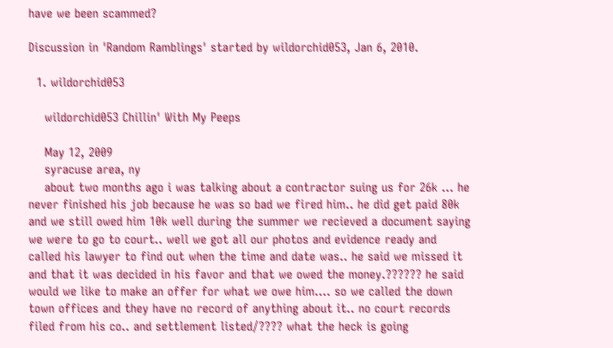have we been scammed?

Discussion in 'Random Ramblings' started by wildorchid053, Jan 6, 2010.

  1. wildorchid053

    wildorchid053 Chillin' With My Peeps

    May 12, 2009
    syracuse area, ny
    about two months ago i was talking about a contractor suing us for 26k ... he never finished his job because he was so bad we fired him.. he did get paid 80k and we still owed him 10k well during the summer we recieved a document saying we were to go to court.. well we got all our photos and evidence ready and called his lawyer to find out when the time and date was.. he said we missed it and that it was decided in his favor and that we owed the money.?????? he said would we like to make an offer for what we owe him.... so we called the down town offices and they have no record of anything about it.. no court records filed from his co.. and settlement listed/???? what the heck is going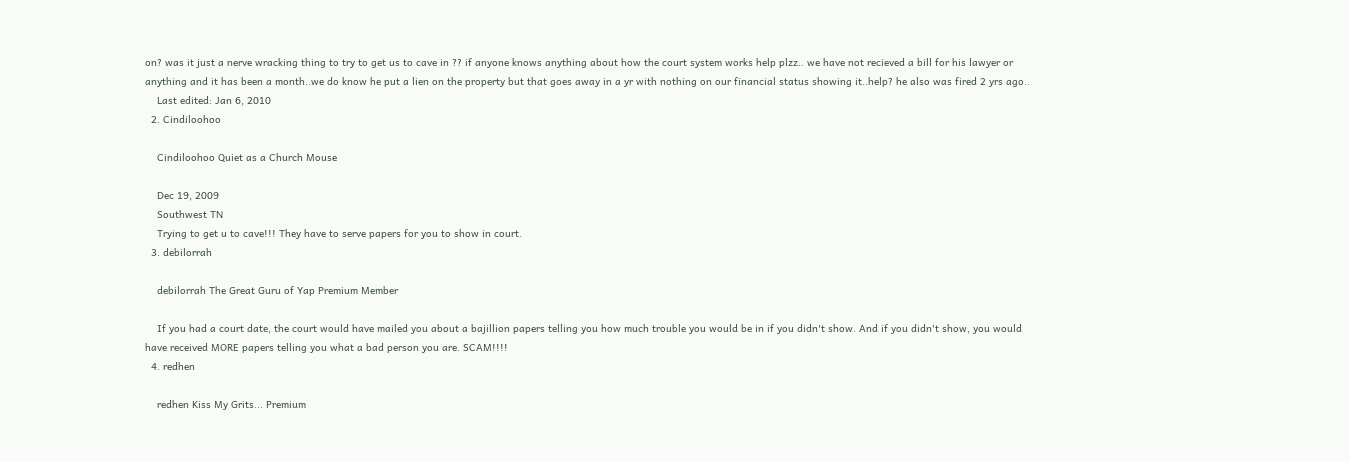on? was it just a nerve wracking thing to try to get us to cave in ?? if anyone knows anything about how the court system works help plzz.. we have not recieved a bill for his lawyer or anything and it has been a month..we do know he put a lien on the property but that goes away in a yr with nothing on our financial status showing it..help? he also was fired 2 yrs ago..
    Last edited: Jan 6, 2010
  2. Cindiloohoo

    Cindiloohoo Quiet as a Church Mouse

    Dec 19, 2009
    Southwest TN
    Trying to get u to cave!!! They have to serve papers for you to show in court.
  3. debilorrah

    debilorrah The Great Guru of Yap Premium Member

    If you had a court date, the court would have mailed you about a bajillion papers telling you how much trouble you would be in if you didn't show. And if you didn't show, you would have received MORE papers telling you what a bad person you are. SCAM!!!!
  4. redhen

    redhen Kiss My Grits... Premium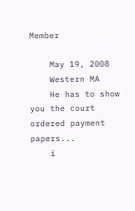Member

    May 19, 2008
    Western MA
    He has to show you the court ordered payment papers...
    i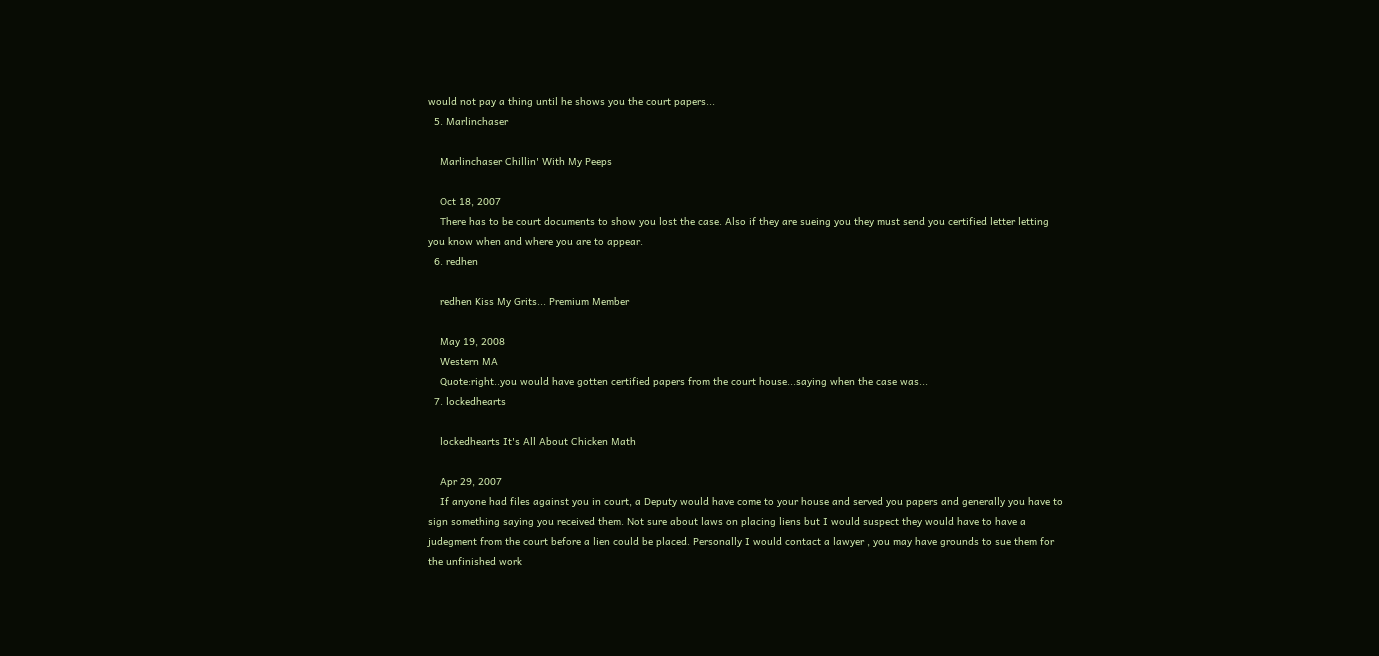would not pay a thing until he shows you the court papers...
  5. Marlinchaser

    Marlinchaser Chillin' With My Peeps

    Oct 18, 2007
    There has to be court documents to show you lost the case. Also if they are sueing you they must send you certified letter letting you know when and where you are to appear.
  6. redhen

    redhen Kiss My Grits... Premium Member

    May 19, 2008
    Western MA
    Quote:right..you would have gotten certified papers from the court house...saying when the case was...
  7. lockedhearts

    lockedhearts It's All About Chicken Math

    Apr 29, 2007
    If anyone had files against you in court, a Deputy would have come to your house and served you papers and generally you have to sign something saying you received them. Not sure about laws on placing liens but I would suspect they would have to have a judegment from the court before a lien could be placed. Personally I would contact a lawyer , you may have grounds to sue them for the unfinished work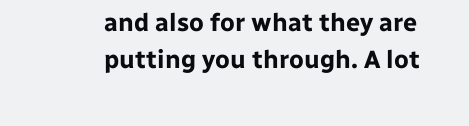and also for what they are putting you through. A lot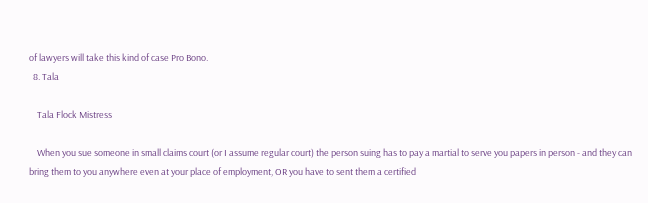of lawyers will take this kind of case Pro Bono.
  8. Tala

    Tala Flock Mistress

    When you sue someone in small claims court (or I assume regular court) the person suing has to pay a martial to serve you papers in person - and they can bring them to you anywhere even at your place of employment, OR you have to sent them a certified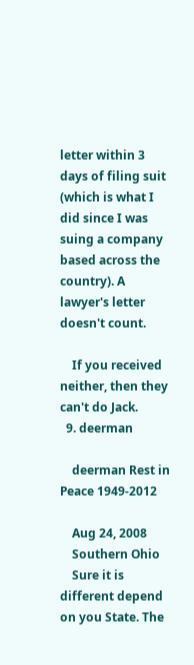letter within 3 days of filing suit (which is what I did since I was suing a company based across the country). A lawyer's letter doesn't count.

    If you received neither, then they can't do Jack.
  9. deerman

    deerman Rest in Peace 1949-2012

    Aug 24, 2008
    Southern Ohio
    Sure it is different depend on you State. The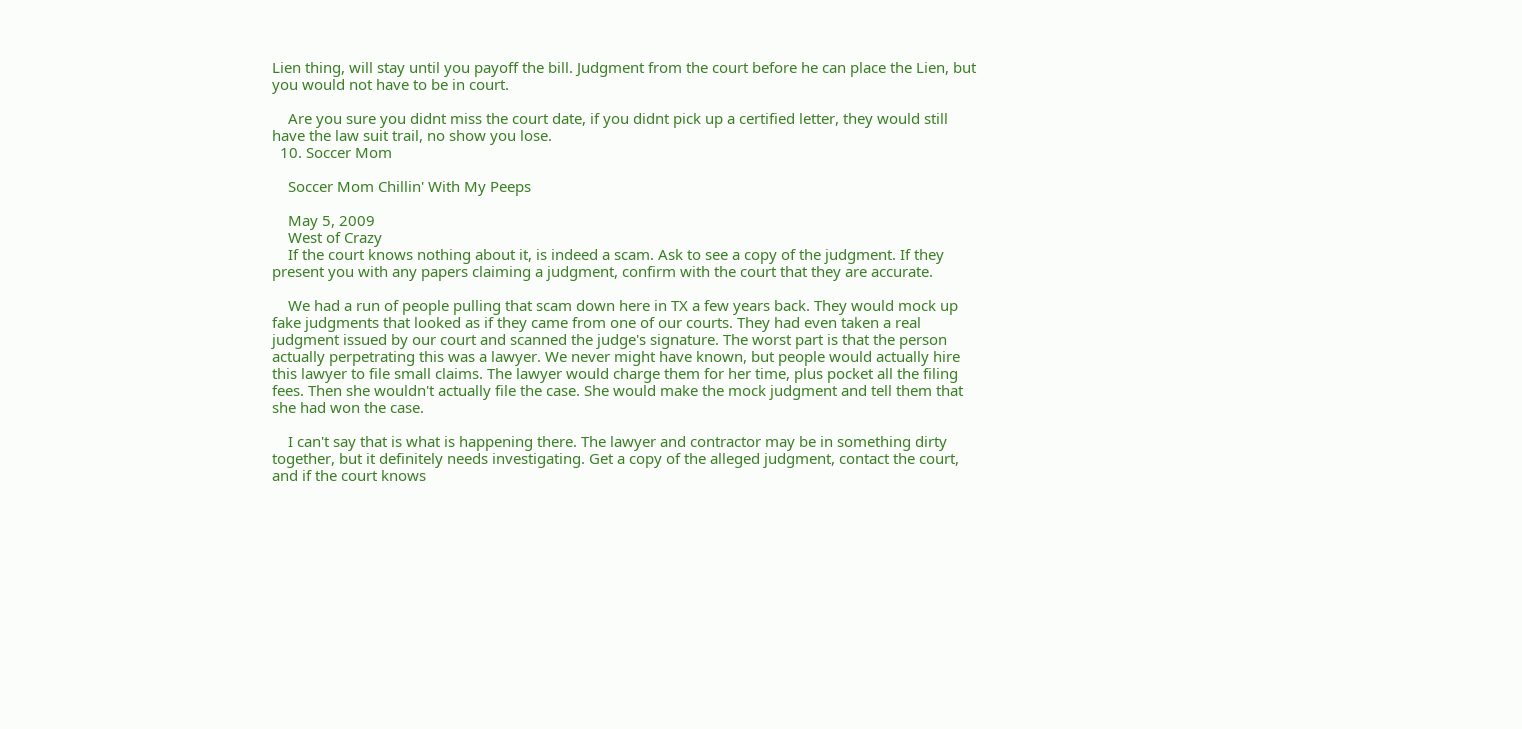Lien thing, will stay until you payoff the bill. Judgment from the court before he can place the Lien, but you would not have to be in court.

    Are you sure you didnt miss the court date, if you didnt pick up a certified letter, they would still have the law suit trail, no show you lose.
  10. Soccer Mom

    Soccer Mom Chillin' With My Peeps

    May 5, 2009
    West of Crazy
    If the court knows nothing about it, is indeed a scam. Ask to see a copy of the judgment. If they present you with any papers claiming a judgment, confirm with the court that they are accurate.

    We had a run of people pulling that scam down here in TX a few years back. They would mock up fake judgments that looked as if they came from one of our courts. They had even taken a real judgment issued by our court and scanned the judge's signature. The worst part is that the person actually perpetrating this was a lawyer. We never might have known, but people would actually hire this lawyer to file small claims. The lawyer would charge them for her time, plus pocket all the filing fees. Then she wouldn't actually file the case. She would make the mock judgment and tell them that she had won the case.

    I can't say that is what is happening there. The lawyer and contractor may be in something dirty together, but it definitely needs investigating. Get a copy of the alleged judgment, contact the court, and if the court knows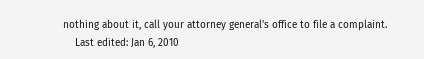nothing about it, call your attorney general's office to file a complaint.
    Last edited: Jan 6, 2010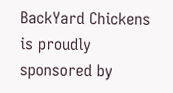BackYard Chickens is proudly sponsored by